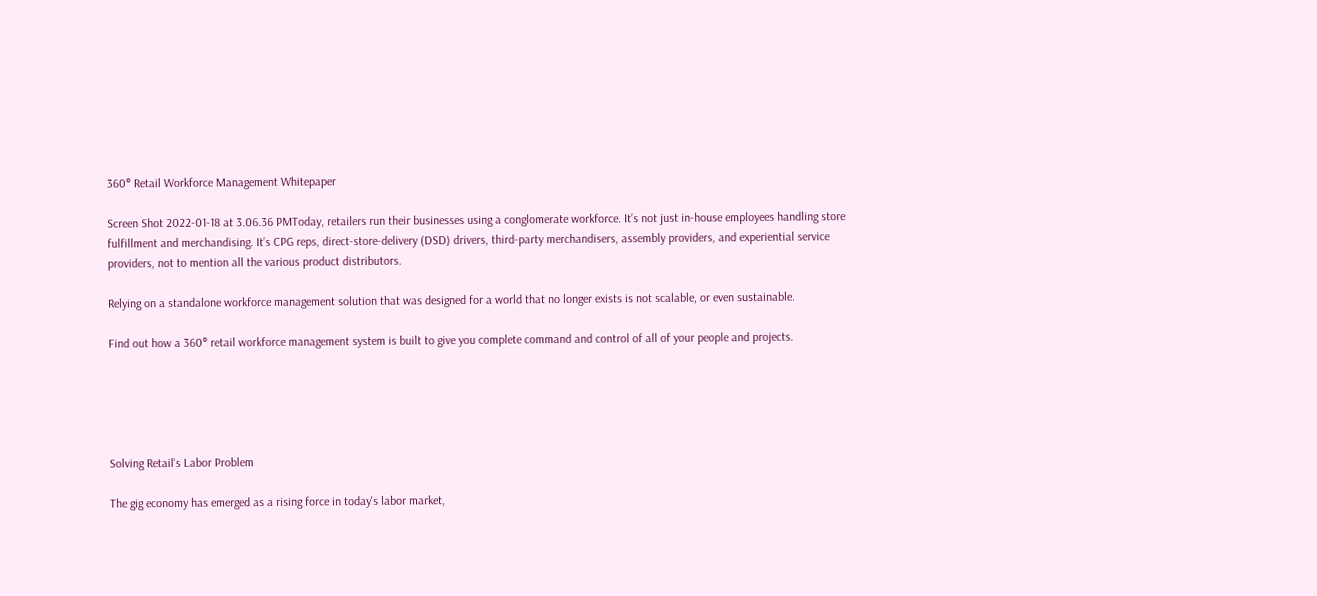360° Retail Workforce Management Whitepaper

Screen Shot 2022-01-18 at 3.06.36 PMToday, retailers run their businesses using a conglomerate workforce. It’s not just in-house employees handling store fulfillment and merchandising. It’s CPG reps, direct-store-delivery (DSD) drivers, third-party merchandisers, assembly providers, and experiential service providers, not to mention all the various product distributors.

Relying on a standalone workforce management solution that was designed for a world that no longer exists is not scalable, or even sustainable.

Find out how a 360° retail workforce management system is built to give you complete command and control of all of your people and projects.





Solving Retail's Labor Problem

The gig economy has emerged as a rising force in today's labor market,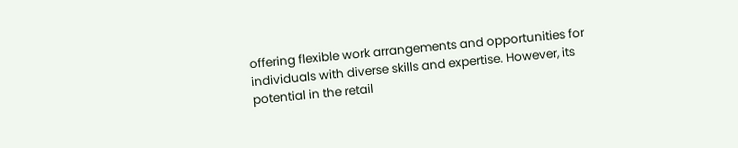offering flexible work arrangements and opportunities for individuals with diverse skills and expertise. However, its potential in the retail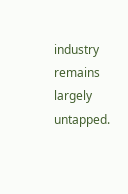industry remains largely untapped.